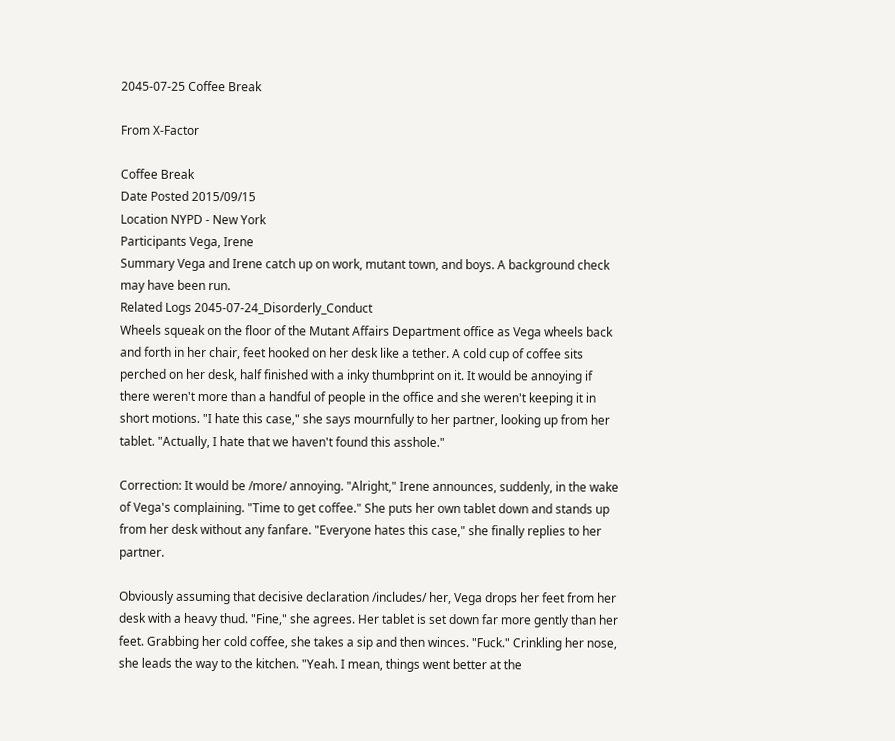2045-07-25 Coffee Break

From X-Factor

Coffee Break
Date Posted 2015/09/15
Location NYPD - New York
Participants Vega, Irene
Summary Vega and Irene catch up on work, mutant town, and boys. A background check may have been run.
Related Logs 2045-07-24_Disorderly_Conduct
Wheels squeak on the floor of the Mutant Affairs Department office as Vega wheels back and forth in her chair, feet hooked on her desk like a tether. A cold cup of coffee sits perched on her desk, half finished with a inky thumbprint on it. It would be annoying if there weren't more than a handful of people in the office and she weren't keeping it in short motions. "I hate this case," she says mournfully to her partner, looking up from her tablet. "Actually, I hate that we haven't found this asshole."

Correction: It would be /more/ annoying. "Alright," Irene announces, suddenly, in the wake of Vega's complaining. "Time to get coffee." She puts her own tablet down and stands up from her desk without any fanfare. "Everyone hates this case," she finally replies to her partner.

Obviously assuming that decisive declaration /includes/ her, Vega drops her feet from her desk with a heavy thud. "Fine," she agrees. Her tablet is set down far more gently than her feet. Grabbing her cold coffee, she takes a sip and then winces. "Fuck." Crinkling her nose, she leads the way to the kitchen. "Yeah. I mean, things went better at the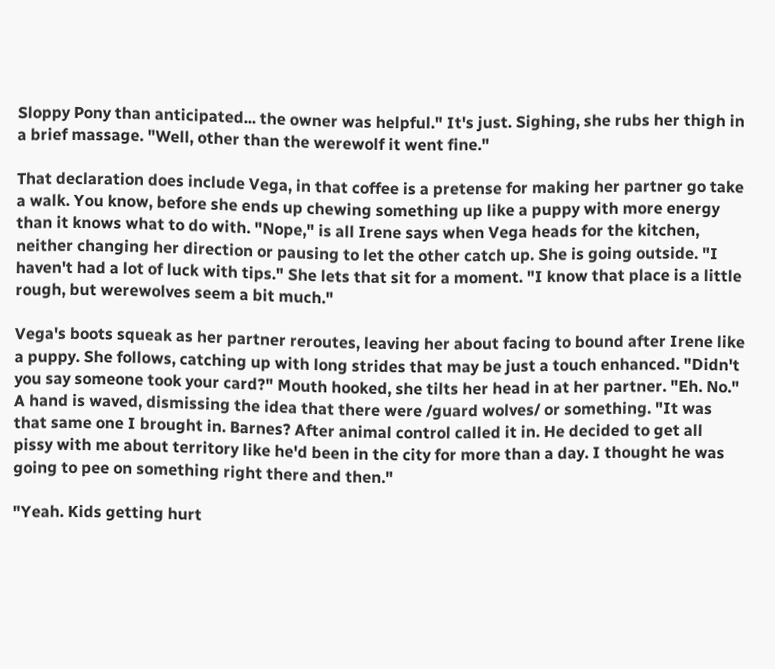Sloppy Pony than anticipated... the owner was helpful." It's just. Sighing, she rubs her thigh in a brief massage. "Well, other than the werewolf it went fine."

That declaration does include Vega, in that coffee is a pretense for making her partner go take a walk. You know, before she ends up chewing something up like a puppy with more energy than it knows what to do with. "Nope," is all Irene says when Vega heads for the kitchen, neither changing her direction or pausing to let the other catch up. She is going outside. "I haven't had a lot of luck with tips." She lets that sit for a moment. "I know that place is a little rough, but werewolves seem a bit much."

Vega's boots squeak as her partner reroutes, leaving her about facing to bound after Irene like a puppy. She follows, catching up with long strides that may be just a touch enhanced. "Didn't you say someone took your card?" Mouth hooked, she tilts her head in at her partner. "Eh. No." A hand is waved, dismissing the idea that there were /guard wolves/ or something. "It was that same one I brought in. Barnes? After animal control called it in. He decided to get all pissy with me about territory like he'd been in the city for more than a day. I thought he was going to pee on something right there and then."

"Yeah. Kids getting hurt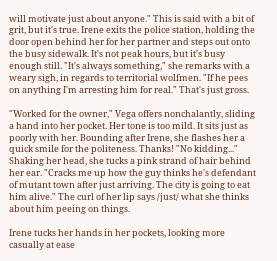will motivate just about anyone." This is said with a bit of grit, but it's true. Irene exits the police station, holding the door open behind her for her partner and steps out onto the busy sidewalk. It's not peak hours, but it's busy enough still. "It's always something," she remarks with a weary sigh, in regards to territorial wolfmen. "If he pees on anything I'm arresting him for real." That's just gross.

"Worked for the owner," Vega offers nonchalantly, sliding a hand into her pocket. Her tone is too mild. It sits just as poorly with her. Bounding after Irene, she flashes her a quick smile for the politeness. Thanks! "No kidding..." Shaking her head, she tucks a pink strand of hair behind her ear. "Cracks me up how the guy thinks he's defendant of mutant town after just arriving. The city is going to eat him alive." The curl of her lip says /just/ what she thinks about him peeing on things.

Irene tucks her hands in her pockets, looking more casually at ease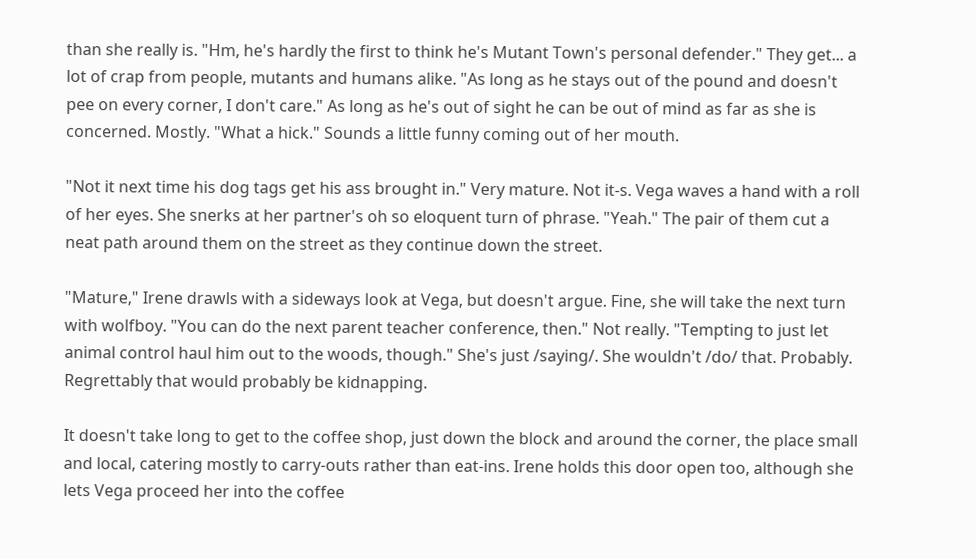than she really is. "Hm, he's hardly the first to think he's Mutant Town's personal defender." They get... a lot of crap from people, mutants and humans alike. "As long as he stays out of the pound and doesn't pee on every corner, I don't care." As long as he's out of sight he can be out of mind as far as she is concerned. Mostly. "What a hick." Sounds a little funny coming out of her mouth.

"Not it next time his dog tags get his ass brought in." Very mature. Not it-s. Vega waves a hand with a roll of her eyes. She snerks at her partner's oh so eloquent turn of phrase. "Yeah." The pair of them cut a neat path around them on the street as they continue down the street.

"Mature," Irene drawls with a sideways look at Vega, but doesn't argue. Fine, she will take the next turn with wolfboy. "You can do the next parent teacher conference, then." Not really. "Tempting to just let animal control haul him out to the woods, though." She's just /saying/. She wouldn't /do/ that. Probably. Regrettably that would probably be kidnapping.

It doesn't take long to get to the coffee shop, just down the block and around the corner, the place small and local, catering mostly to carry-outs rather than eat-ins. Irene holds this door open too, although she lets Vega proceed her into the coffee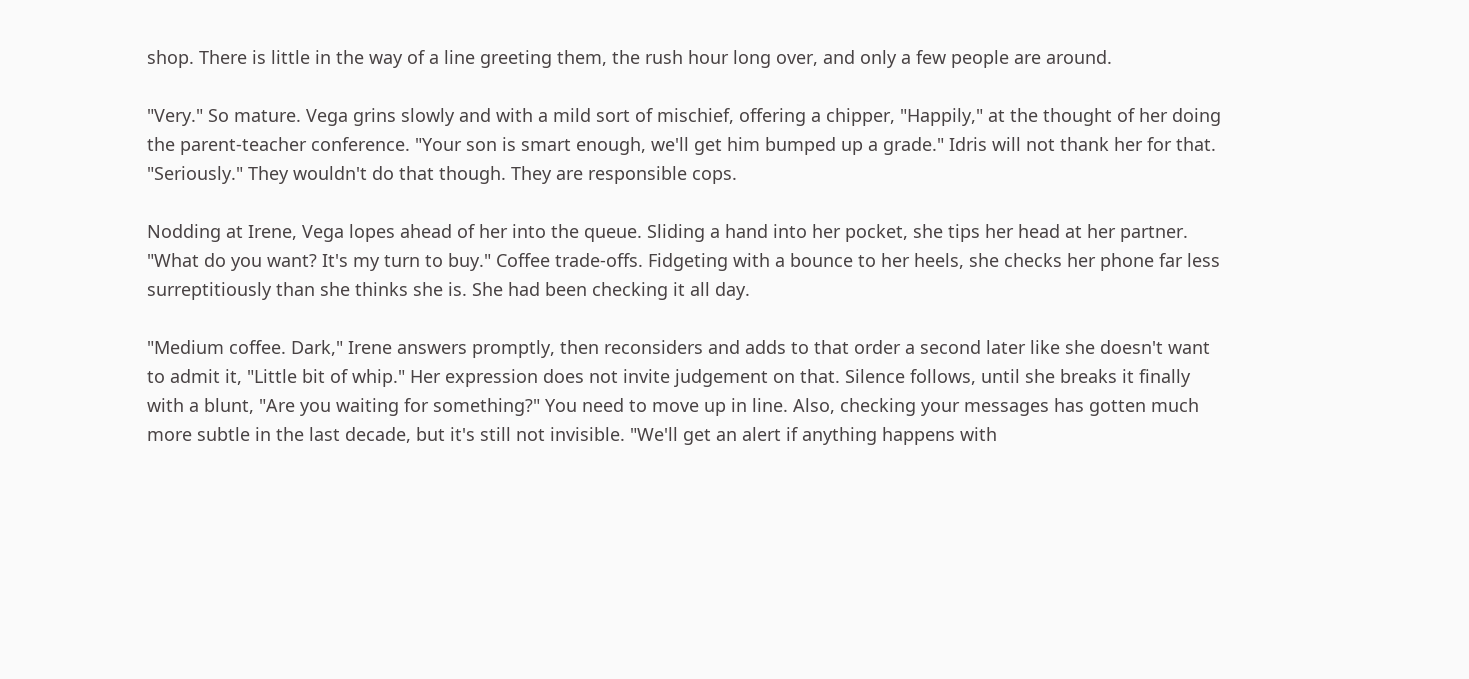shop. There is little in the way of a line greeting them, the rush hour long over, and only a few people are around.

"Very." So mature. Vega grins slowly and with a mild sort of mischief, offering a chipper, "Happily," at the thought of her doing the parent-teacher conference. "Your son is smart enough, we'll get him bumped up a grade." Idris will not thank her for that. "Seriously." They wouldn't do that though. They are responsible cops.

Nodding at Irene, Vega lopes ahead of her into the queue. Sliding a hand into her pocket, she tips her head at her partner. "What do you want? It's my turn to buy." Coffee trade-offs. Fidgeting with a bounce to her heels, she checks her phone far less surreptitiously than she thinks she is. She had been checking it all day.

"Medium coffee. Dark," Irene answers promptly, then reconsiders and adds to that order a second later like she doesn't want to admit it, "Little bit of whip." Her expression does not invite judgement on that. Silence follows, until she breaks it finally with a blunt, "Are you waiting for something?" You need to move up in line. Also, checking your messages has gotten much more subtle in the last decade, but it's still not invisible. "We'll get an alert if anything happens with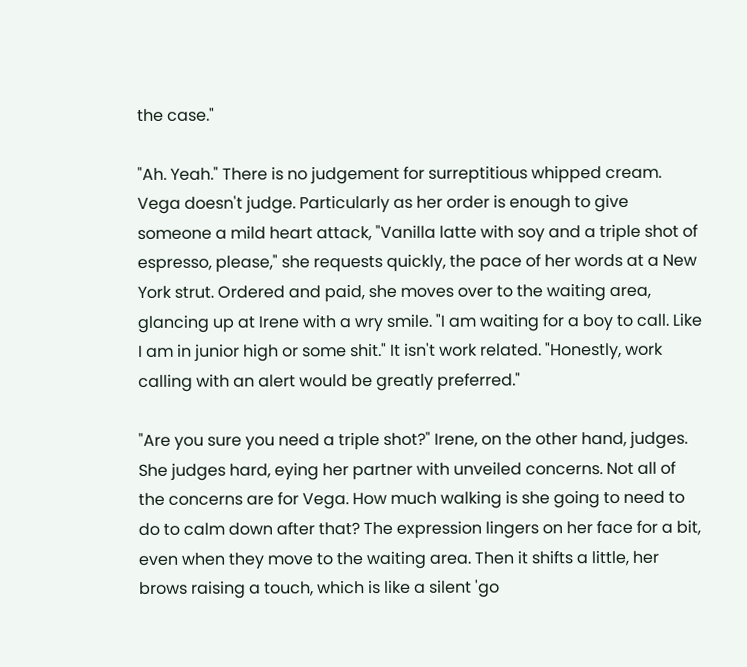the case."

"Ah. Yeah." There is no judgement for surreptitious whipped cream. Vega doesn't judge. Particularly as her order is enough to give someone a mild heart attack, "Vanilla latte with soy and a triple shot of espresso, please," she requests quickly, the pace of her words at a New York strut. Ordered and paid, she moves over to the waiting area, glancing up at Irene with a wry smile. "I am waiting for a boy to call. Like I am in junior high or some shit." It isn't work related. "Honestly, work calling with an alert would be greatly preferred."

"Are you sure you need a triple shot?" Irene, on the other hand, judges. She judges hard, eying her partner with unveiled concerns. Not all of the concerns are for Vega. How much walking is she going to need to do to calm down after that? The expression lingers on her face for a bit, even when they move to the waiting area. Then it shifts a little, her brows raising a touch, which is like a silent 'go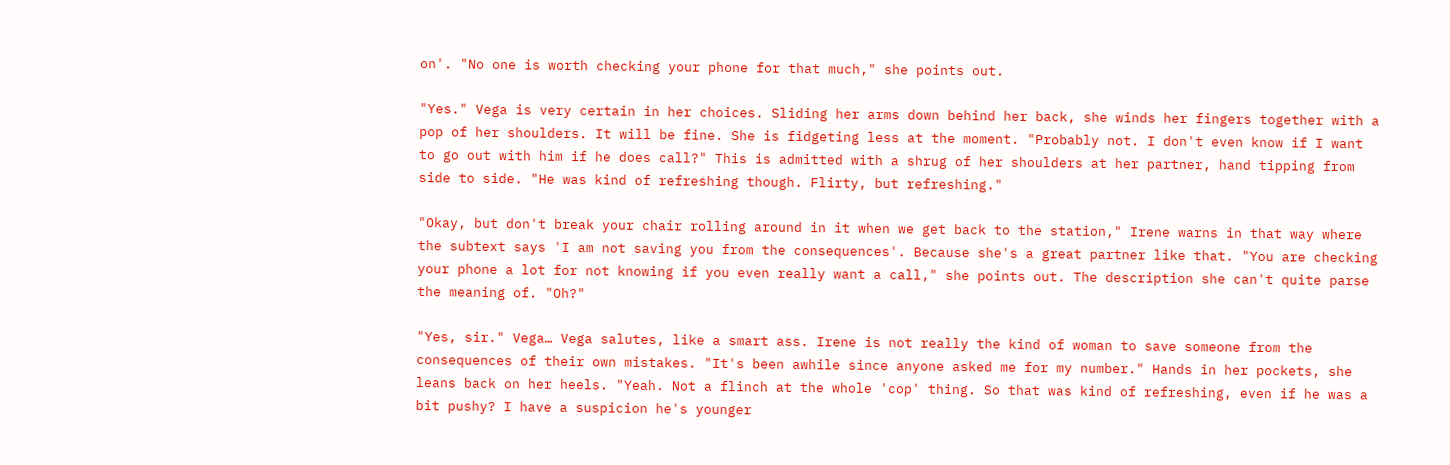on'. "No one is worth checking your phone for that much," she points out.

"Yes." Vega is very certain in her choices. Sliding her arms down behind her back, she winds her fingers together with a pop of her shoulders. It will be fine. She is fidgeting less at the moment. "Probably not. I don't even know if I want to go out with him if he does call?" This is admitted with a shrug of her shoulders at her partner, hand tipping from side to side. "He was kind of refreshing though. Flirty, but refreshing."

"Okay, but don't break your chair rolling around in it when we get back to the station," Irene warns in that way where the subtext says 'I am not saving you from the consequences'. Because she's a great partner like that. "You are checking your phone a lot for not knowing if you even really want a call," she points out. The description she can't quite parse the meaning of. "Oh?"

"Yes, sir." Vega… Vega salutes, like a smart ass. Irene is not really the kind of woman to save someone from the consequences of their own mistakes. "It's been awhile since anyone asked me for my number." Hands in her pockets, she leans back on her heels. "Yeah. Not a flinch at the whole 'cop' thing. So that was kind of refreshing, even if he was a bit pushy? I have a suspicion he's younger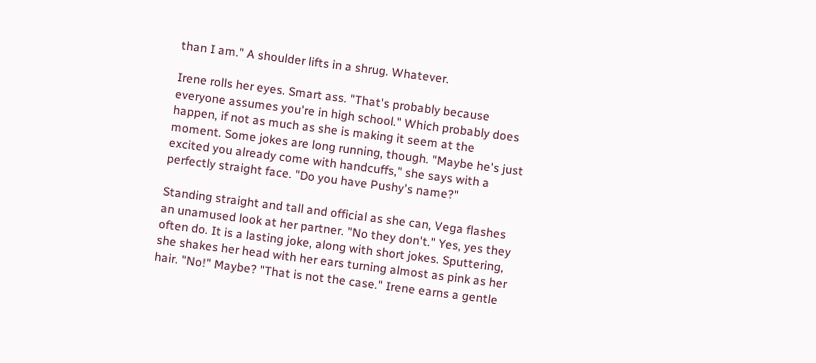than I am." A shoulder lifts in a shrug. Whatever.

Irene rolls her eyes. Smart ass. "That's probably because everyone assumes you're in high school." Which probably does happen, if not as much as she is making it seem at the moment. Some jokes are long running, though. "Maybe he's just excited you already come with handcuffs," she says with a perfectly straight face. "Do you have Pushy's name?"

Standing straight and tall and official as she can, Vega flashes an unamused look at her partner. "No they don't." Yes, yes they often do. It is a lasting joke, along with short jokes. Sputtering, she shakes her head with her ears turning almost as pink as her hair. "No!" Maybe? "That is not the case." Irene earns a gentle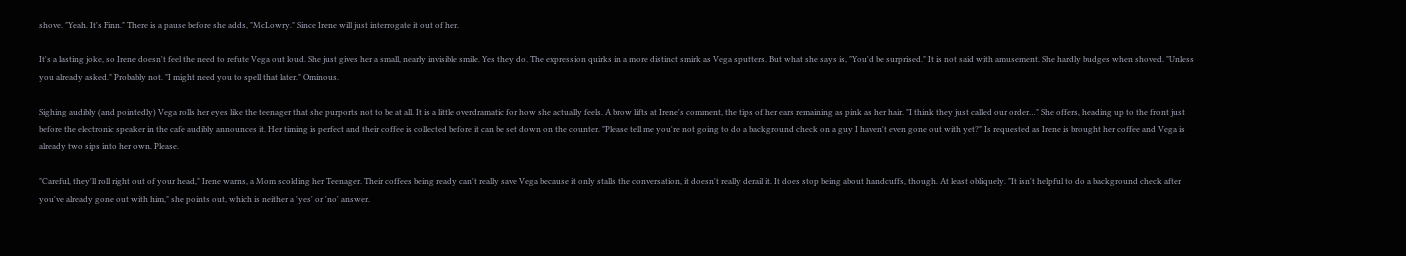shove. "Yeah. It's Finn." There is a pause before she adds, "McLowry." Since Irene will just interrogate it out of her.

It's a lasting joke, so Irene doesn't feel the need to refute Vega out loud. She just gives her a small, nearly invisible smile. Yes they do. The expression quirks in a more distinct smirk as Vega sputters. But what she says is, "You'd be surprised." It is not said with amusement. She hardly budges when shoved. "Unless you already asked." Probably not. "I might need you to spell that later." Ominous.

Sighing audibly (and pointedly) Vega rolls her eyes like the teenager that she purports not to be at all. It is a little overdramatic for how she actually feels. A brow lifts at Irene's comment, the tips of her ears remaining as pink as her hair. "I think they just called our order…" She offers, heading up to the front just before the electronic speaker in the cafe audibly announces it. Her timing is perfect and their coffee is collected before it can be set down on the counter. "Please tell me you're not going to do a background check on a guy I haven't even gone out with yet?" Is requested as Irene is brought her coffee and Vega is already two sips into her own. Please.

"Careful, they'll roll right out of your head," Irene warns, a Mom scolding her Teenager. Their coffees being ready can't really save Vega because it only stalls the conversation, it doesn't really derail it. It does stop being about handcuffs, though. At least obliquely. "It isn't helpful to do a background check after you've already gone out with him," she points out, which is neither a 'yes' or 'no' answer.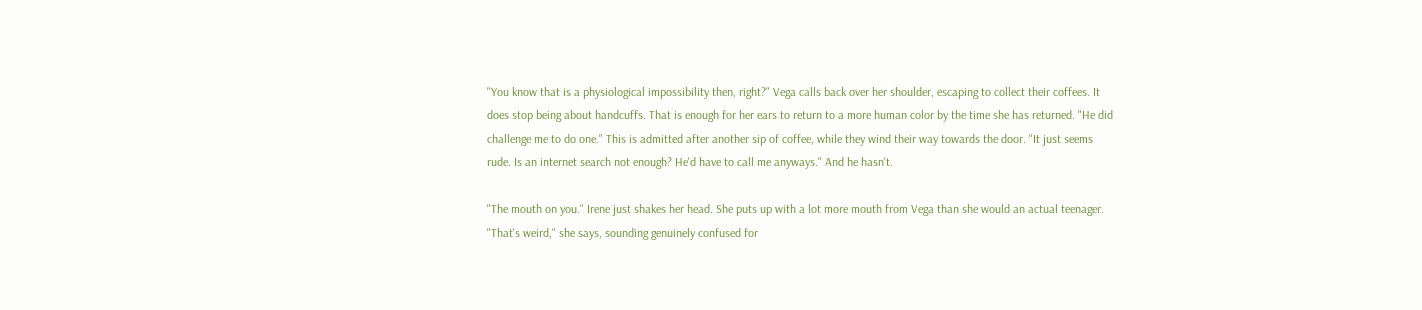"You know that is a physiological impossibility then, right?" Vega calls back over her shoulder, escaping to collect their coffees. It does stop being about handcuffs. That is enough for her ears to return to a more human color by the time she has returned. "He did challenge me to do one." This is admitted after another sip of coffee, while they wind their way towards the door. "It just seems rude. Is an internet search not enough? He'd have to call me anyways." And he hasn't.

"The mouth on you." Irene just shakes her head. She puts up with a lot more mouth from Vega than she would an actual teenager. "That's weird," she says, sounding genuinely confused for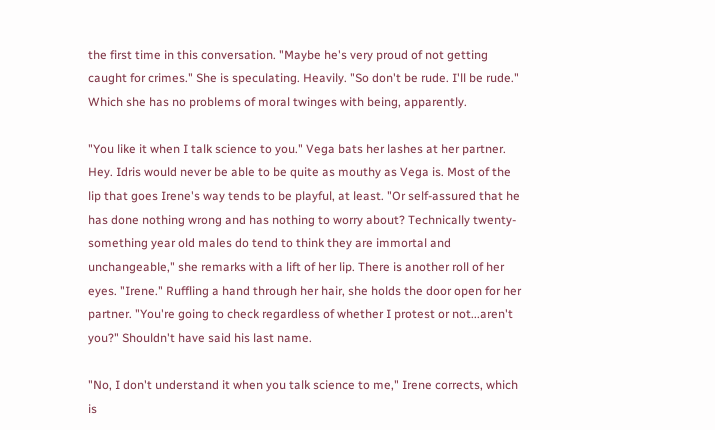the first time in this conversation. "Maybe he's very proud of not getting caught for crimes." She is speculating. Heavily. "So don't be rude. I'll be rude." Which she has no problems of moral twinges with being, apparently.

"You like it when I talk science to you." Vega bats her lashes at her partner. Hey. Idris would never be able to be quite as mouthy as Vega is. Most of the lip that goes Irene's way tends to be playful, at least. "Or self-assured that he has done nothing wrong and has nothing to worry about? Technically twenty-something year old males do tend to think they are immortal and unchangeable," she remarks with a lift of her lip. There is another roll of her eyes. "Irene." Ruffling a hand through her hair, she holds the door open for her partner. "You're going to check regardless of whether I protest or not...aren't you?" Shouldn't have said his last name.

"No, I don't understand it when you talk science to me," Irene corrects, which is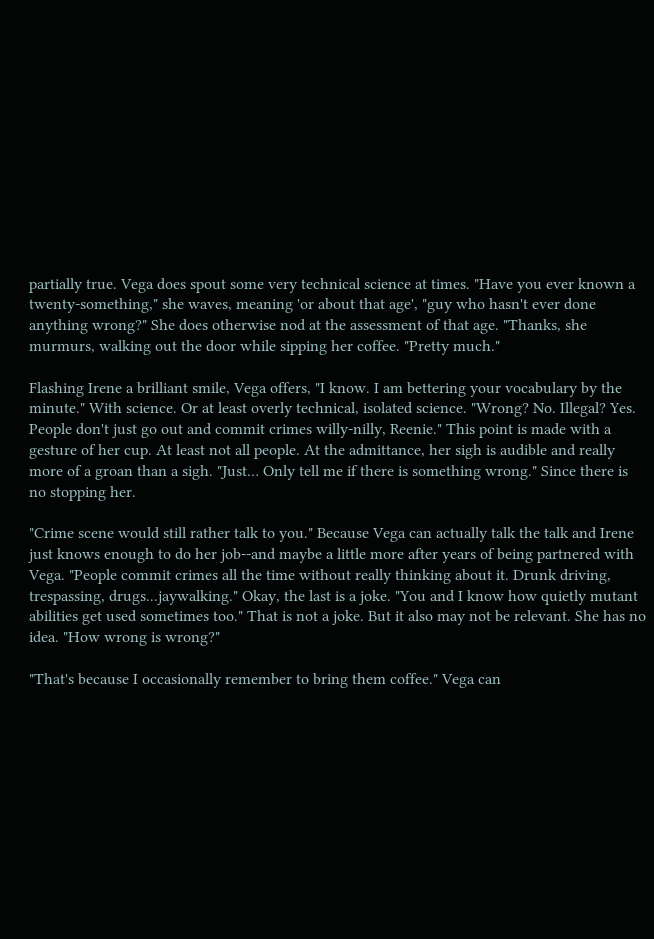partially true. Vega does spout some very technical science at times. "Have you ever known a twenty-something," she waves, meaning 'or about that age', "guy who hasn't ever done anything wrong?" She does otherwise nod at the assessment of that age. "Thanks, she murmurs, walking out the door while sipping her coffee. "Pretty much."

Flashing Irene a brilliant smile, Vega offers, "I know. I am bettering your vocabulary by the minute." With science. Or at least overly technical, isolated science. "Wrong? No. Illegal? Yes. People don't just go out and commit crimes willy-nilly, Reenie." This point is made with a gesture of her cup. At least not all people. At the admittance, her sigh is audible and really more of a groan than a sigh. "Just… Only tell me if there is something wrong." Since there is no stopping her.

"Crime scene would still rather talk to you." Because Vega can actually talk the talk and Irene just knows enough to do her job--and maybe a little more after years of being partnered with Vega. "People commit crimes all the time without really thinking about it. Drunk driving, trespassing, drugs...jaywalking." Okay, the last is a joke. "You and I know how quietly mutant abilities get used sometimes too." That is not a joke. But it also may not be relevant. She has no idea. "How wrong is wrong?"

"That's because I occasionally remember to bring them coffee." Vega can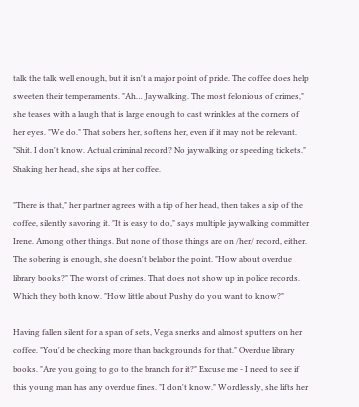talk the talk well enough, but it isn't a major point of pride. The coffee does help sweeten their temperaments. "Ah… Jaywalking. The most felonious of crimes," she teases with a laugh that is large enough to cast wrinkles at the corners of her eyes. "We do." That sobers her, softens her, even if it may not be relevant. "Shit. I don't know. Actual criminal record? No jaywalking or speeding tickets." Shaking her head, she sips at her coffee.

"There is that," her partner agrees with a tip of her head, then takes a sip of the coffee, silently savoring it. "It is easy to do," says multiple jaywalking committer Irene. Among other things. But none of those things are on /her/ record, either. The sobering is enough, she doesn't belabor the point. "How about overdue library books?" The worst of crimes. That does not show up in police records. Which they both know. "How little about Pushy do you want to know?"

Having fallen silent for a span of sets, Vega snerks and almost sputters on her coffee. "You'd be checking more than backgrounds for that." Overdue library books. "Are you going to go to the branch for it?" Excuse me - I need to see if this young man has any overdue fines. "I don't know." Wordlessly, she lifts her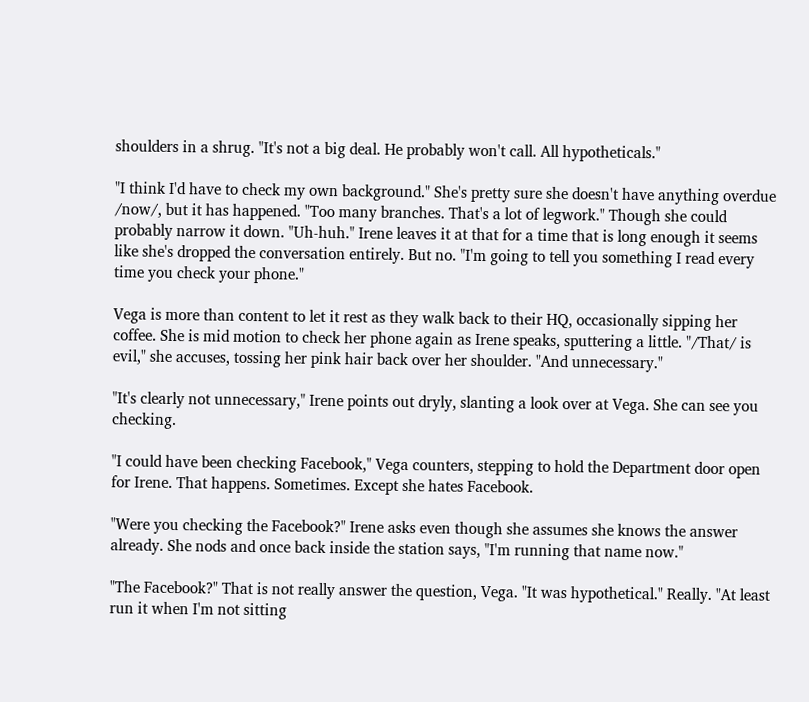shoulders in a shrug. "It's not a big deal. He probably won't call. All hypotheticals."

"I think I'd have to check my own background." She's pretty sure she doesn't have anything overdue /now/, but it has happened. "Too many branches. That's a lot of legwork." Though she could probably narrow it down. "Uh-huh." Irene leaves it at that for a time that is long enough it seems like she's dropped the conversation entirely. But no. "I'm going to tell you something I read every time you check your phone."

Vega is more than content to let it rest as they walk back to their HQ, occasionally sipping her coffee. She is mid motion to check her phone again as Irene speaks, sputtering a little. "/That/ is evil," she accuses, tossing her pink hair back over her shoulder. "And unnecessary."

"It's clearly not unnecessary," Irene points out dryly, slanting a look over at Vega. She can see you checking.

"I could have been checking Facebook," Vega counters, stepping to hold the Department door open for Irene. That happens. Sometimes. Except she hates Facebook.

"Were you checking the Facebook?" Irene asks even though she assumes she knows the answer already. She nods and once back inside the station says, "I'm running that name now."

"The Facebook?" That is not really answer the question, Vega. "It was hypothetical." Really. "At least run it when I'm not sitting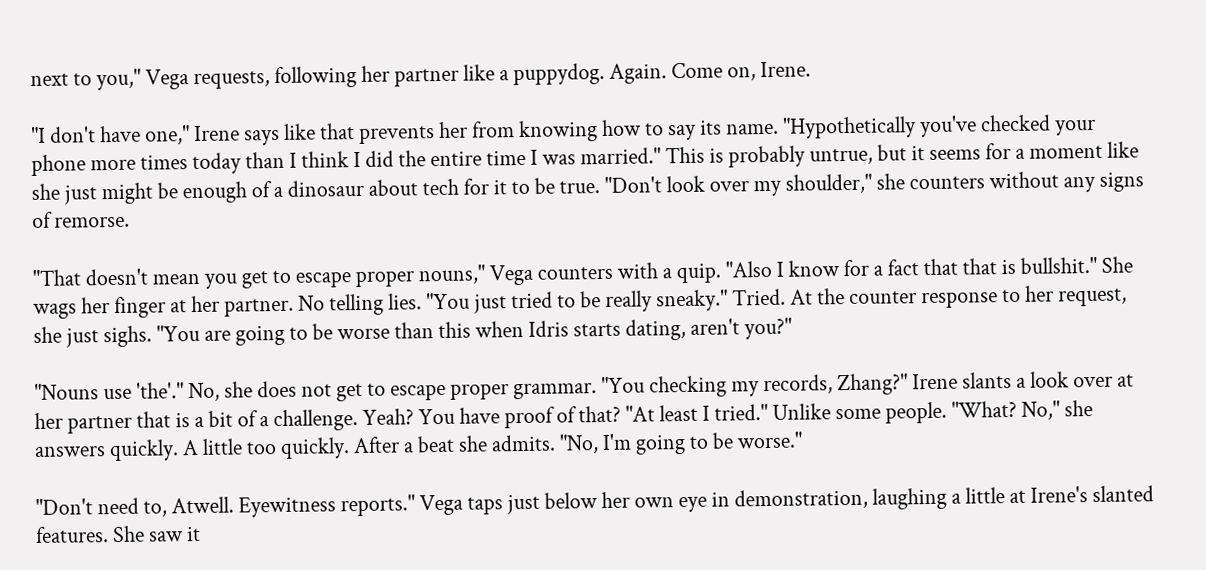next to you," Vega requests, following her partner like a puppydog. Again. Come on, Irene.

"I don't have one," Irene says like that prevents her from knowing how to say its name. "Hypothetically you've checked your phone more times today than I think I did the entire time I was married." This is probably untrue, but it seems for a moment like she just might be enough of a dinosaur about tech for it to be true. "Don't look over my shoulder," she counters without any signs of remorse.

"That doesn't mean you get to escape proper nouns," Vega counters with a quip. "Also I know for a fact that that is bullshit." She wags her finger at her partner. No telling lies. "You just tried to be really sneaky." Tried. At the counter response to her request, she just sighs. "You are going to be worse than this when Idris starts dating, aren't you?"

"Nouns use 'the'." No, she does not get to escape proper grammar. "You checking my records, Zhang?" Irene slants a look over at her partner that is a bit of a challenge. Yeah? You have proof of that? "At least I tried." Unlike some people. "What? No," she answers quickly. A little too quickly. After a beat she admits. "No, I'm going to be worse."

"Don't need to, Atwell. Eyewitness reports." Vega taps just below her own eye in demonstration, laughing a little at Irene's slanted features. She saw it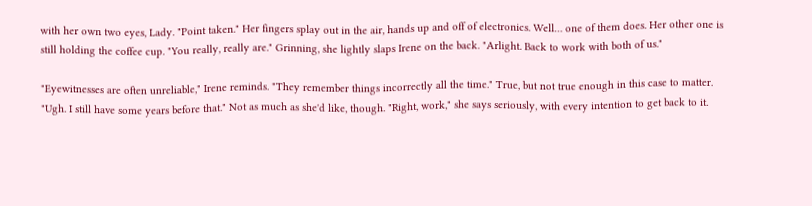with her own two eyes, Lady. "Point taken." Her fingers splay out in the air, hands up and off of electronics. Well… one of them does. Her other one is still holding the coffee cup. "You really, really are." Grinning, she lightly slaps Irene on the back. "Arlight. Back to work with both of us."

"Eyewitnesses are often unreliable," Irene reminds. "They remember things incorrectly all the time." True, but not true enough in this case to matter. "Ugh. I still have some years before that." Not as much as she'd like, though. "Right, work," she says seriously, with every intention to get back to it.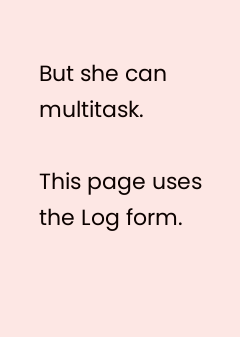But she can multitask.

This page uses the Log form.